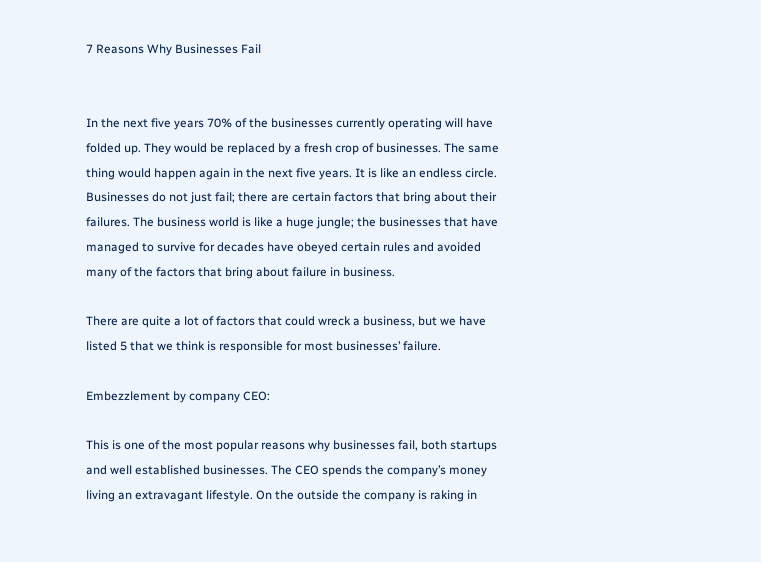7 Reasons Why Businesses Fail


In the next five years 70% of the businesses currently operating will have folded up. They would be replaced by a fresh crop of businesses. The same thing would happen again in the next five years. It is like an endless circle. Businesses do not just fail; there are certain factors that bring about their failures. The business world is like a huge jungle; the businesses that have managed to survive for decades have obeyed certain rules and avoided many of the factors that bring about failure in business.

There are quite a lot of factors that could wreck a business, but we have listed 5 that we think is responsible for most businesses’ failure.

Embezzlement by company CEO:

This is one of the most popular reasons why businesses fail, both startups and well established businesses. The CEO spends the company’s money living an extravagant lifestyle. On the outside the company is raking in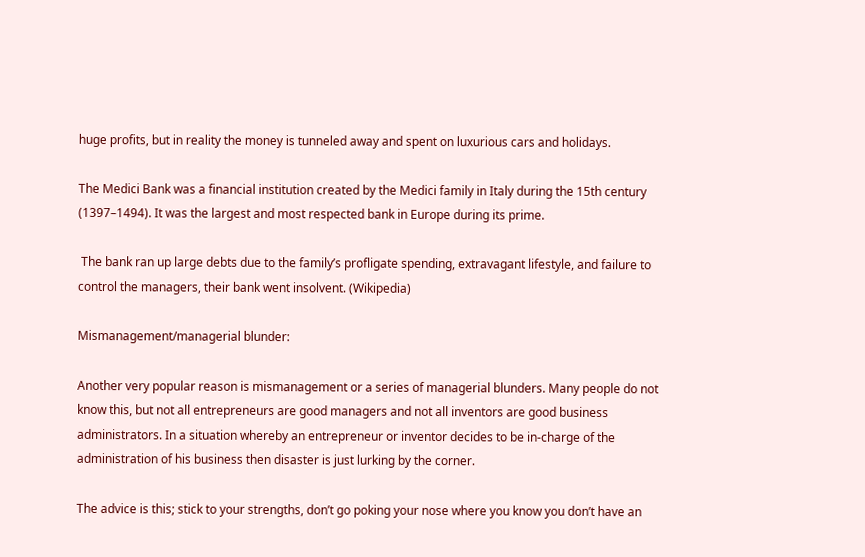huge profits, but in reality the money is tunneled away and spent on luxurious cars and holidays.

The Medici Bank was a financial institution created by the Medici family in Italy during the 15th century (1397–1494). It was the largest and most respected bank in Europe during its prime.

 The bank ran up large debts due to the family’s profligate spending, extravagant lifestyle, and failure to control the managers, their bank went insolvent. (Wikipedia)

Mismanagement/managerial blunder:

Another very popular reason is mismanagement or a series of managerial blunders. Many people do not know this, but not all entrepreneurs are good managers and not all inventors are good business administrators. In a situation whereby an entrepreneur or inventor decides to be in-charge of the administration of his business then disaster is just lurking by the corner.

The advice is this; stick to your strengths, don’t go poking your nose where you know you don’t have an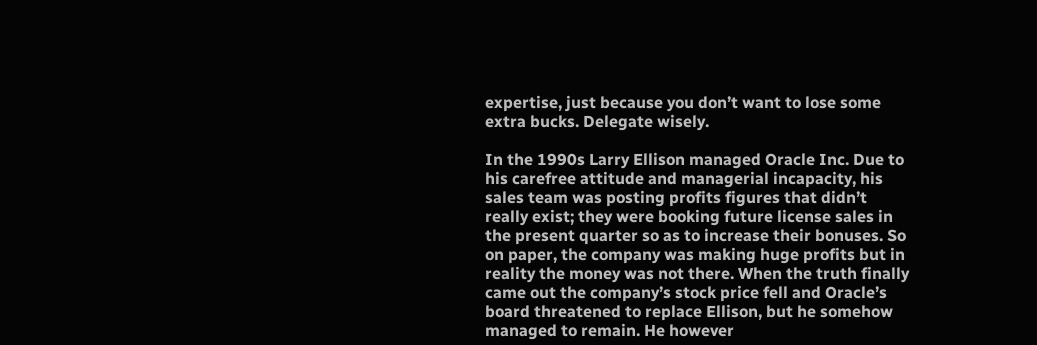expertise, just because you don’t want to lose some extra bucks. Delegate wisely.

In the 1990s Larry Ellison managed Oracle Inc. Due to his carefree attitude and managerial incapacity, his sales team was posting profits figures that didn’t really exist; they were booking future license sales in the present quarter so as to increase their bonuses. So on paper, the company was making huge profits but in reality the money was not there. When the truth finally came out the company’s stock price fell and Oracle’s board threatened to replace Ellison, but he somehow managed to remain. He however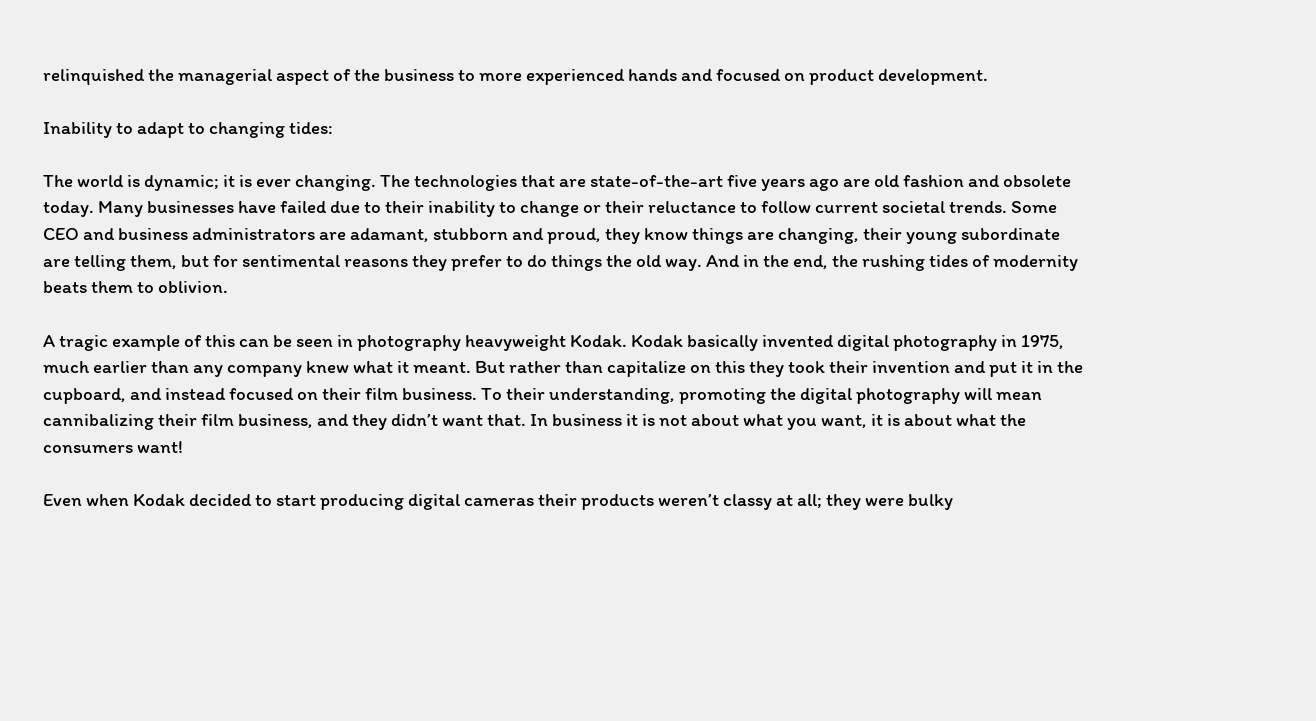relinquished the managerial aspect of the business to more experienced hands and focused on product development.

Inability to adapt to changing tides:

The world is dynamic; it is ever changing. The technologies that are state-of-the-art five years ago are old fashion and obsolete today. Many businesses have failed due to their inability to change or their reluctance to follow current societal trends. Some CEO and business administrators are adamant, stubborn and proud, they know things are changing, their young subordinate are telling them, but for sentimental reasons they prefer to do things the old way. And in the end, the rushing tides of modernity beats them to oblivion.

A tragic example of this can be seen in photography heavyweight Kodak. Kodak basically invented digital photography in 1975, much earlier than any company knew what it meant. But rather than capitalize on this they took their invention and put it in the cupboard, and instead focused on their film business. To their understanding, promoting the digital photography will mean cannibalizing their film business, and they didn’t want that. In business it is not about what you want, it is about what the consumers want!

Even when Kodak decided to start producing digital cameras their products weren’t classy at all; they were bulky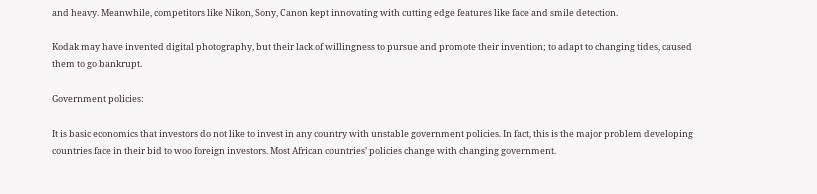and heavy. Meanwhile, competitors like Nikon, Sony, Canon kept innovating with cutting edge features like face and smile detection.

Kodak may have invented digital photography, but their lack of willingness to pursue and promote their invention; to adapt to changing tides, caused them to go bankrupt.

Government policies:

It is basic economics that investors do not like to invest in any country with unstable government policies. In fact, this is the major problem developing countries face in their bid to woo foreign investors. Most African countries’ policies change with changing government.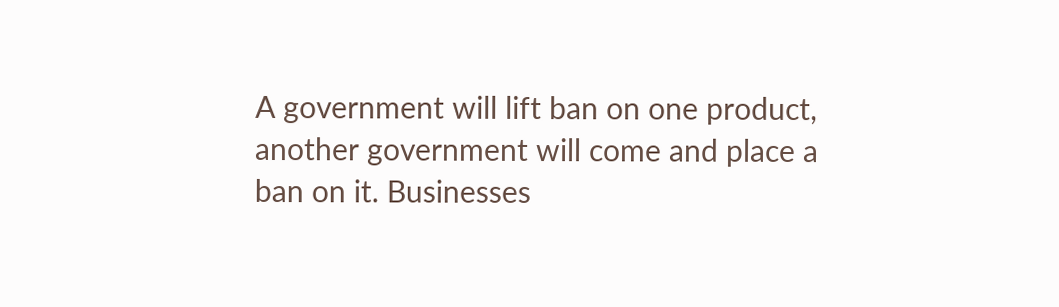A government will lift ban on one product, another government will come and place a ban on it. Businesses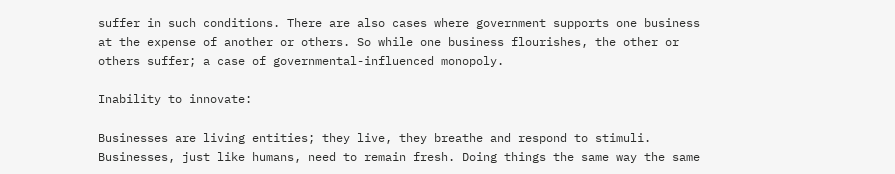suffer in such conditions. There are also cases where government supports one business at the expense of another or others. So while one business flourishes, the other or others suffer; a case of governmental-influenced monopoly.

Inability to innovate:

Businesses are living entities; they live, they breathe and respond to stimuli. Businesses, just like humans, need to remain fresh. Doing things the same way the same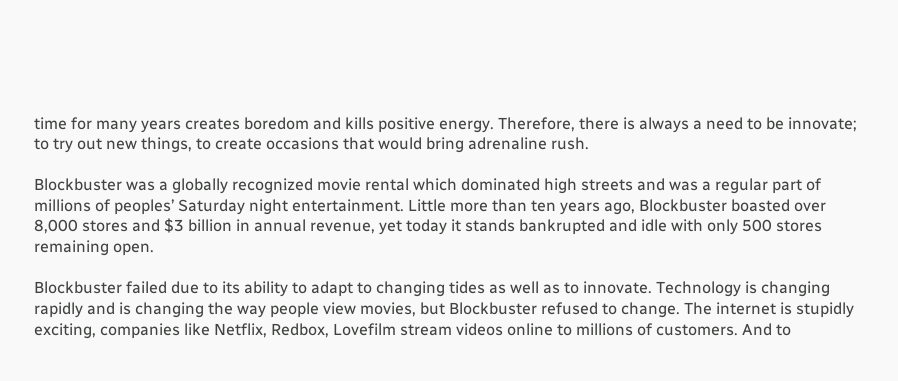time for many years creates boredom and kills positive energy. Therefore, there is always a need to be innovate; to try out new things, to create occasions that would bring adrenaline rush.

Blockbuster was a globally recognized movie rental which dominated high streets and was a regular part of millions of peoples’ Saturday night entertainment. Little more than ten years ago, Blockbuster boasted over 8,000 stores and $3 billion in annual revenue, yet today it stands bankrupted and idle with only 500 stores remaining open.

Blockbuster failed due to its ability to adapt to changing tides as well as to innovate. Technology is changing rapidly and is changing the way people view movies, but Blockbuster refused to change. The internet is stupidly exciting, companies like Netflix, Redbox, Lovefilm stream videos online to millions of customers. And to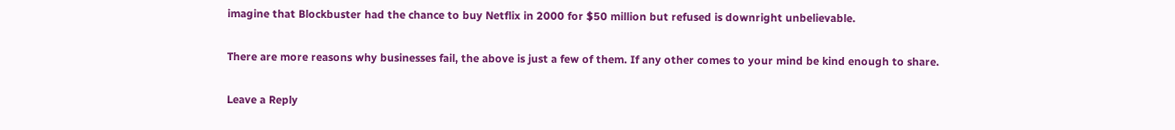imagine that Blockbuster had the chance to buy Netflix in 2000 for $50 million but refused is downright unbelievable.

There are more reasons why businesses fail, the above is just a few of them. If any other comes to your mind be kind enough to share.

Leave a Reply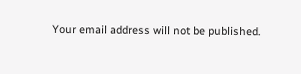Your email address will not be published.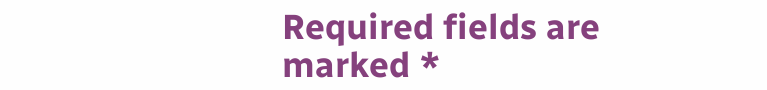Required fields are marked *